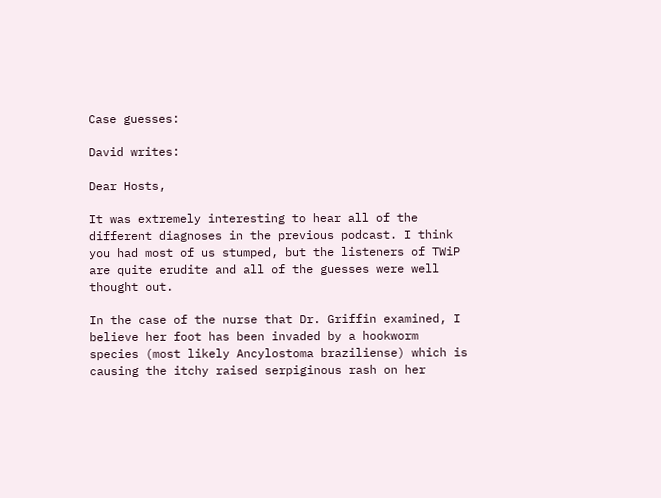Case guesses:

David writes:

Dear Hosts,

It was extremely interesting to hear all of the different diagnoses in the previous podcast. I think you had most of us stumped, but the listeners of TWiP are quite erudite and all of the guesses were well thought out.

In the case of the nurse that Dr. Griffin examined, I believe her foot has been invaded by a hookworm species (most likely Ancylostoma braziliense) which is causing the itchy raised serpiginous rash on her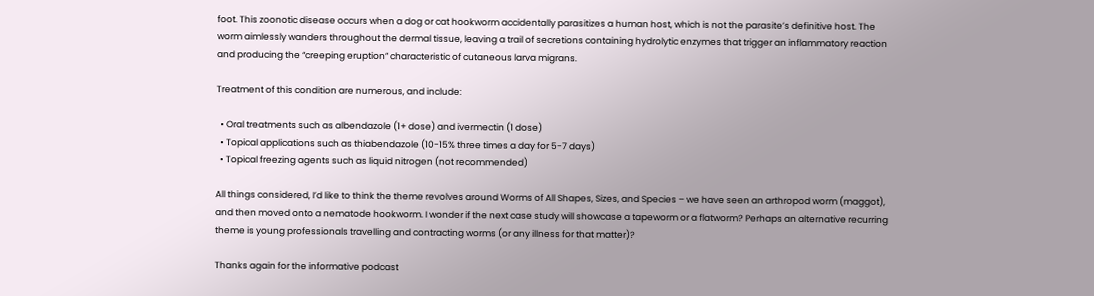foot. This zoonotic disease occurs when a dog or cat hookworm accidentally parasitizes a human host, which is not the parasite’s definitive host. The worm aimlessly wanders throughout the dermal tissue, leaving a trail of secretions containing hydrolytic enzymes that trigger an inflammatory reaction and producing the “creeping eruption” characteristic of cutaneous larva migrans.

Treatment of this condition are numerous, and include:

  • Oral treatments such as albendazole (1+ dose) and ivermectin (1 dose)
  • Topical applications such as thiabendazole (10-15% three times a day for 5-7 days)
  • Topical freezing agents such as liquid nitrogen (not recommended)

All things considered, I’d like to think the theme revolves around Worms of All Shapes, Sizes, and Species – we have seen an arthropod worm (maggot), and then moved onto a nematode hookworm. I wonder if the next case study will showcase a tapeworm or a flatworm? Perhaps an alternative recurring theme is young professionals travelling and contracting worms (or any illness for that matter)?

Thanks again for the informative podcast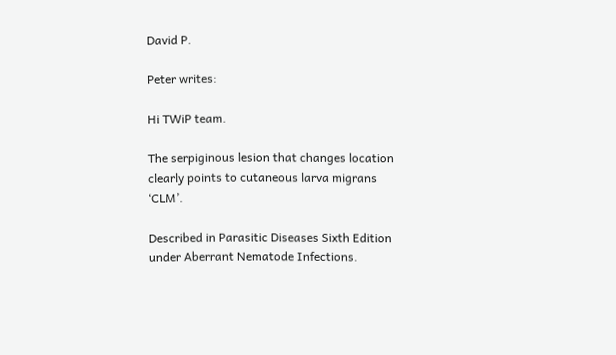David P.

Peter writes:

Hi TWiP team.

The serpiginous lesion that changes location clearly points to cutaneous larva migrans ‘CLM’.

Described in Parasitic Diseases Sixth Edition under Aberrant Nematode Infections.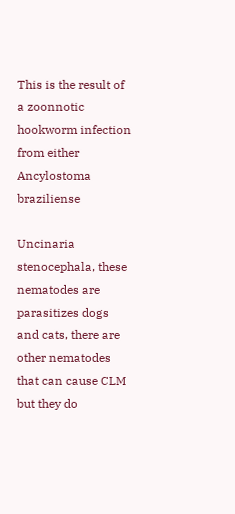This is the result of a zoonnotic hookworm infection from either Ancylostoma braziliense

Uncinaria stenocephala, these nematodes are parasitizes dogs and cats, there are other nematodes that can cause CLM but they do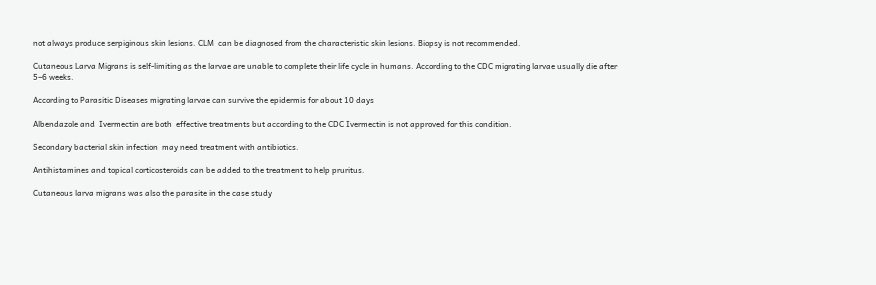not always produce serpiginous skin lesions. CLM  can be diagnosed from the characteristic skin lesions. Biopsy is not recommended.

Cutaneous Larva Migrans is self-limiting as the larvae are unable to complete their life cycle in humans. According to the CDC migrating larvae usually die after 5–6 weeks.

According to Parasitic Diseases migrating larvae can survive the epidermis for about 10 days

Albendazole and  Ivermectin are both  effective treatments but according to the CDC Ivermectin is not approved for this condition.

Secondary bacterial skin infection  may need treatment with antibiotics.

Antihistamines and topical corticosteroids can be added to the treatment to help pruritus.

Cutaneous larva migrans was also the parasite in the case study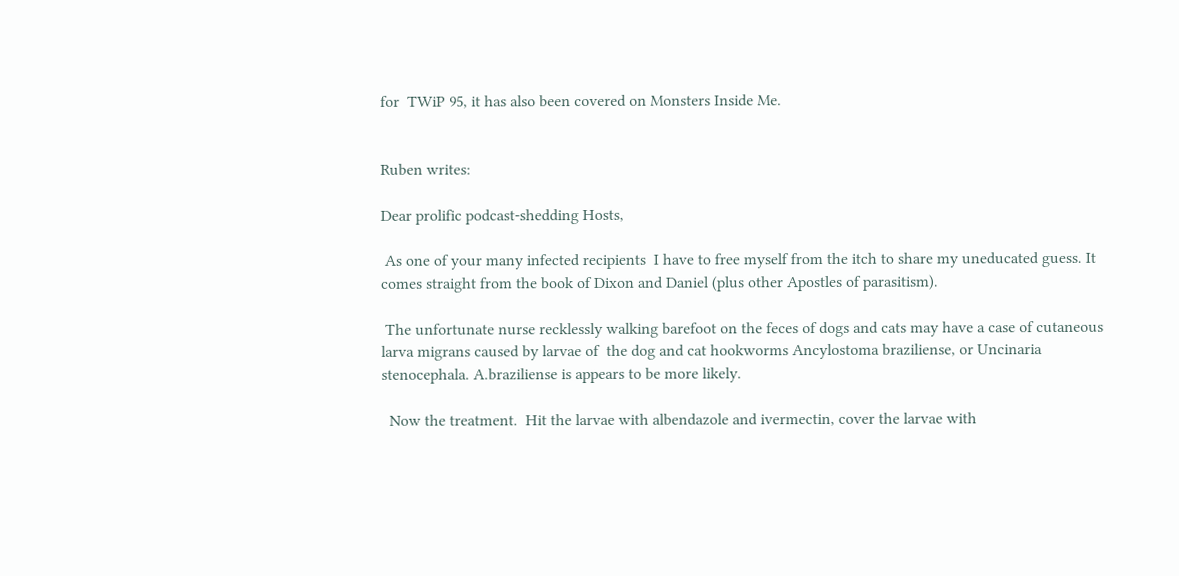for  TWiP 95, it has also been covered on Monsters Inside Me.


Ruben writes:

Dear prolific podcast-shedding Hosts,

 As one of your many infected recipients  I have to free myself from the itch to share my uneducated guess. It comes straight from the book of Dixon and Daniel (plus other Apostles of parasitism).

 The unfortunate nurse recklessly walking barefoot on the feces of dogs and cats may have a case of cutaneous larva migrans caused by larvae of  the dog and cat hookworms Ancylostoma braziliense, or Uncinaria stenocephala. A.braziliense is appears to be more likely.

  Now the treatment.  Hit the larvae with albendazole and ivermectin, cover the larvae with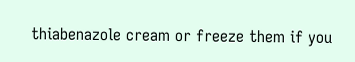thiabenazole cream or freeze them if you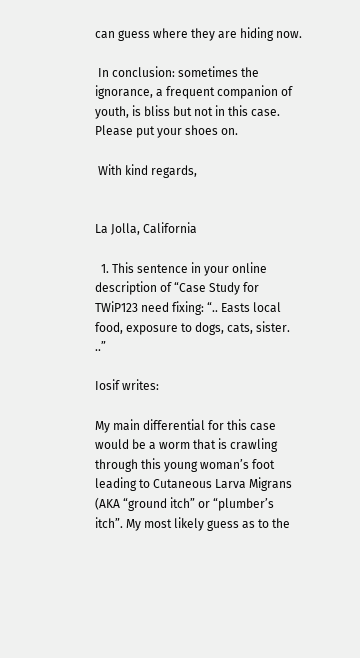can guess where they are hiding now.

 In conclusion: sometimes the ignorance, a frequent companion of youth, is bliss but not in this case.  Please put your shoes on.

 With kind regards,


La Jolla, California

  1. This sentence in your online description of “Case Study for TWiP123 need fixing: “.. Easts local food, exposure to dogs, cats, sister.  ..”

Iosif writes:

My main differential for this case would be a worm that is crawling through this young woman’s foot leading to Cutaneous Larva Migrans (AKA “ground itch” or “plumber’s itch”. My most likely guess as to the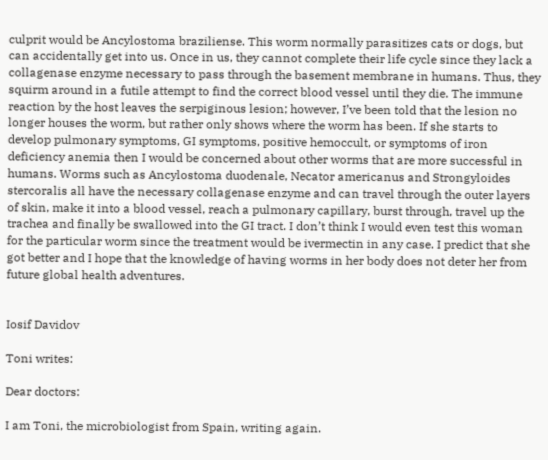culprit would be Ancylostoma braziliense. This worm normally parasitizes cats or dogs, but can accidentally get into us. Once in us, they cannot complete their life cycle since they lack a collagenase enzyme necessary to pass through the basement membrane in humans. Thus, they squirm around in a futile attempt to find the correct blood vessel until they die. The immune reaction by the host leaves the serpiginous lesion; however, I’ve been told that the lesion no longer houses the worm, but rather only shows where the worm has been. If she starts to develop pulmonary symptoms, GI symptoms, positive hemoccult, or symptoms of iron deficiency anemia then I would be concerned about other worms that are more successful in humans. Worms such as Ancylostoma duodenale, Necator americanus and Strongyloides stercoralis all have the necessary collagenase enzyme and can travel through the outer layers of skin, make it into a blood vessel, reach a pulmonary capillary, burst through, travel up the trachea and finally be swallowed into the GI tract. I don’t think I would even test this woman for the particular worm since the treatment would be ivermectin in any case. I predict that she got better and I hope that the knowledge of having worms in her body does not deter her from future global health adventures.


Iosif Davidov

Toni writes:

Dear doctors:

I am Toni, the microbiologist from Spain, writing again.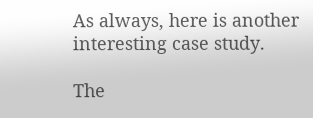As always, here is another interesting case study.

The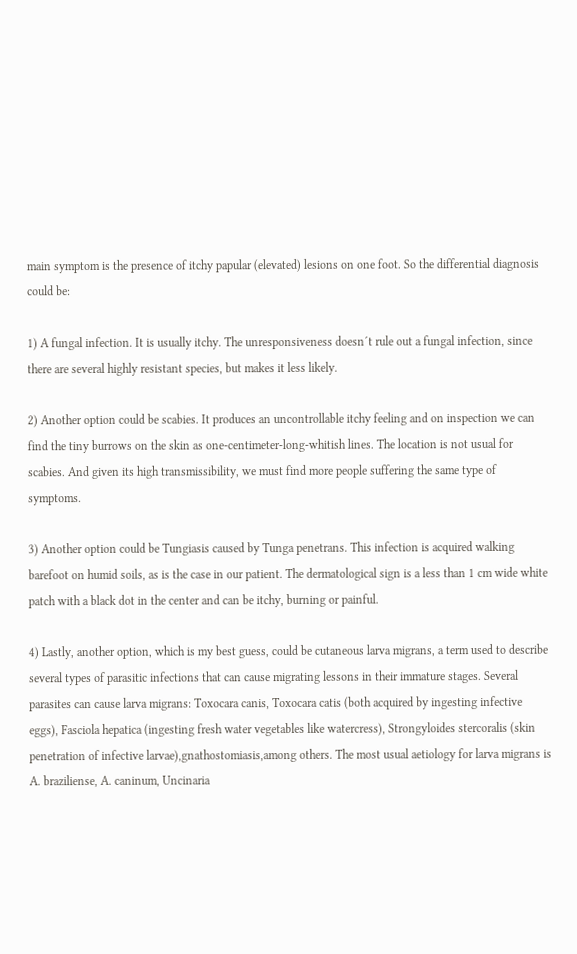main symptom is the presence of itchy papular (elevated) lesions on one foot. So the differential diagnosis could be:

1) A fungal infection. It is usually itchy. The unresponsiveness doesn´t rule out a fungal infection, since there are several highly resistant species, but makes it less likely.

2) Another option could be scabies. It produces an uncontrollable itchy feeling and on inspection we can find the tiny burrows on the skin as one-centimeter-long-whitish lines. The location is not usual for scabies. And given its high transmissibility, we must find more people suffering the same type of symptoms.

3) Another option could be Tungiasis caused by Tunga penetrans. This infection is acquired walking barefoot on humid soils, as is the case in our patient. The dermatological sign is a less than 1 cm wide white patch with a black dot in the center and can be itchy, burning or painful.

4) Lastly, another option, which is my best guess, could be cutaneous larva migrans, a term used to describe several types of parasitic infections that can cause migrating lessons in their immature stages. Several parasites can cause larva migrans: Toxocara canis, Toxocara catis (both acquired by ingesting infective eggs), Fasciola hepatica (ingesting fresh water vegetables like watercress), Strongyloides stercoralis (skin penetration of infective larvae),gnathostomiasis,among others. The most usual aetiology for larva migrans is A. braziliense, A. caninum, Uncinaria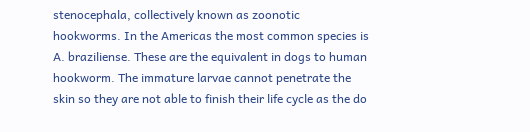stenocephala, collectively known as zoonotic hookworms. In the Americas the most common species is A. braziliense. These are the equivalent in dogs to human hookworm. The immature larvae cannot penetrate the skin so they are not able to finish their life cycle as the do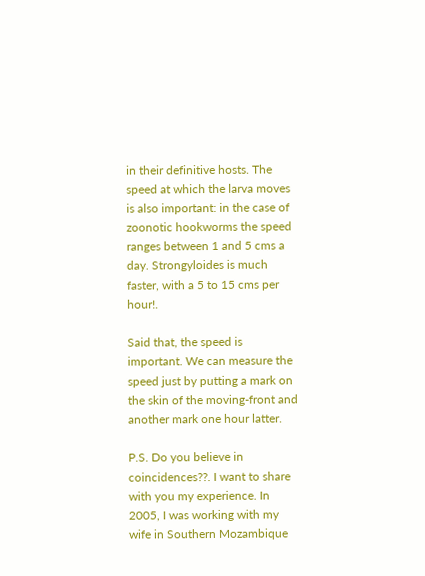in their definitive hosts. The speed at which the larva moves is also important: in the case of zoonotic hookworms the speed ranges between 1 and 5 cms a day. Strongyloides is much faster, with a 5 to 15 cms per hour!.

Said that, the speed is important. We can measure the speed just by putting a mark on the skin of the moving-front and another mark one hour latter.

P.S. Do you believe in coincidences??. I want to share with you my experience. In 2005, I was working with my wife in Southern Mozambique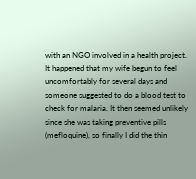with an NGO involved in a health project. It happened that my wife begun to feel uncomfortably for several days and someone suggested to do a blood test to check for malaria. It then seemed unlikely since she was taking preventive pills (mefloquine), so finally I did the thin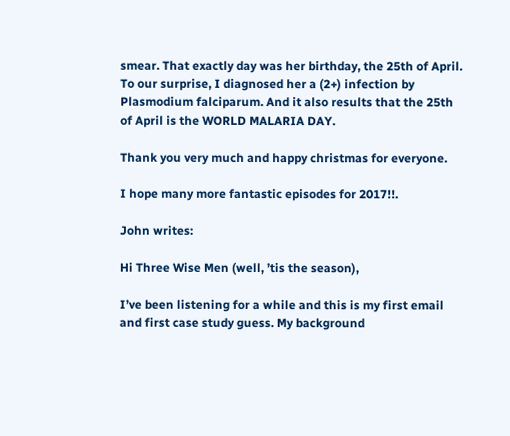smear. That exactly day was her birthday, the 25th of April. To our surprise, I diagnosed her a (2+) infection by Plasmodium falciparum. And it also results that the 25th of April is the WORLD MALARIA DAY.

Thank you very much and happy christmas for everyone.

I hope many more fantastic episodes for 2017!!.

John writes:

Hi Three Wise Men (well, ’tis the season),

I’ve been listening for a while and this is my first email and first case study guess. My background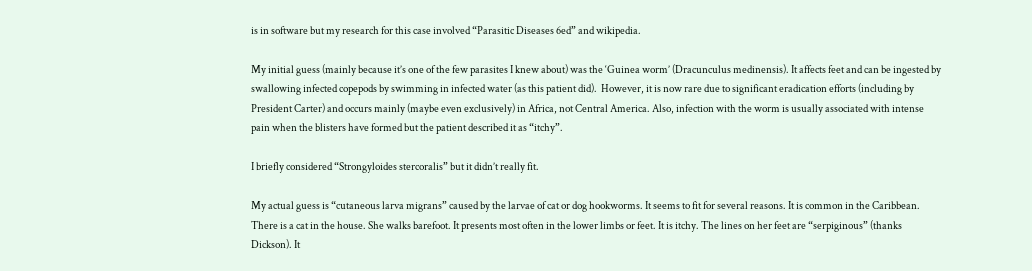is in software but my research for this case involved “Parasitic Diseases 6ed” and wikipedia.

My initial guess (mainly because it’s one of the few parasites I knew about) was the ‘Guinea worm’ (Dracunculus medinensis). It affects feet and can be ingested by swallowing infected copepods by swimming in infected water (as this patient did).  However, it is now rare due to significant eradication efforts (including by President Carter) and occurs mainly (maybe even exclusively) in Africa, not Central America. Also, infection with the worm is usually associated with intense pain when the blisters have formed but the patient described it as “itchy”.

I briefly considered “Strongyloides stercoralis” but it didn’t really fit.

My actual guess is “cutaneous larva migrans” caused by the larvae of cat or dog hookworms. It seems to fit for several reasons. It is common in the Caribbean. There is a cat in the house. She walks barefoot. It presents most often in the lower limbs or feet. It is itchy. The lines on her feet are “serpiginous” (thanks Dickson). It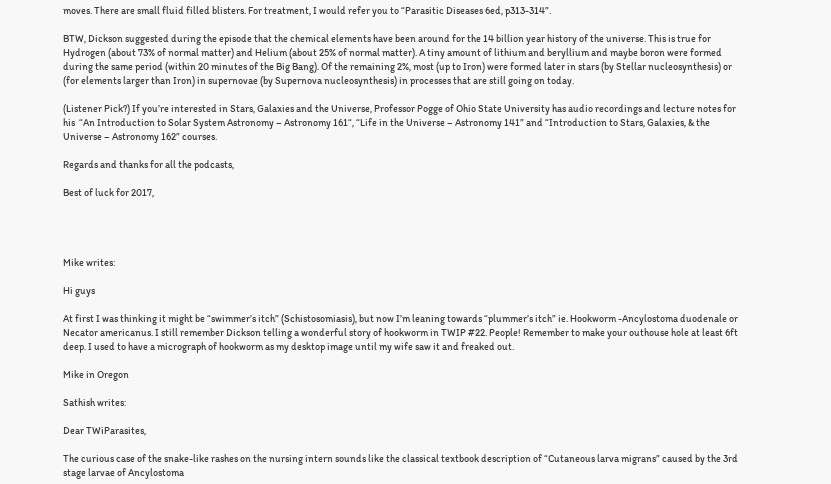moves. There are small fluid filled blisters. For treatment, I would refer you to “Parasitic Diseases 6ed, p313-314”.

BTW, Dickson suggested during the episode that the chemical elements have been around for the 14 billion year history of the universe. This is true for Hydrogen (about 73% of normal matter) and Helium (about 25% of normal matter). A tiny amount of lithium and beryllium and maybe boron were formed during the same period (within 20 minutes of the Big Bang). Of the remaining 2%, most (up to Iron) were formed later in stars (by Stellar nucleosynthesis) or (for elements larger than Iron) in supernovae (by Supernova nucleosynthesis) in processes that are still going on today.

(Listener Pick?) If you’re interested in Stars, Galaxies and the Universe, Professor Pogge of Ohio State University has audio recordings and lecture notes for his  “An Introduction to Solar System Astronomy – Astronomy 161“, “Life in the Universe – Astronomy 141” and “Introduction to Stars, Galaxies, & the Universe – Astronomy 162” courses.

Regards and thanks for all the podcasts,

Best of luck for 2017,




Mike writes:

Hi guys

At first I was thinking it might be “swimmer’s itch” (Schistosomiasis), but now I’m leaning towards “plummer’s itch” ie. Hookworm -Ancylostoma duodenale or Necator americanus. I still remember Dickson telling a wonderful story of hookworm in TWIP #22. People! Remember to make your outhouse hole at least 6ft deep. I used to have a micrograph of hookworm as my desktop image until my wife saw it and freaked out.

Mike in Oregon

Sathish writes:

Dear TWiParasites,

The curious case of the snake-like rashes on the nursing intern sounds like the classical textbook description of “Cutaneous larva migrans” caused by the 3rd stage larvae of Ancylostoma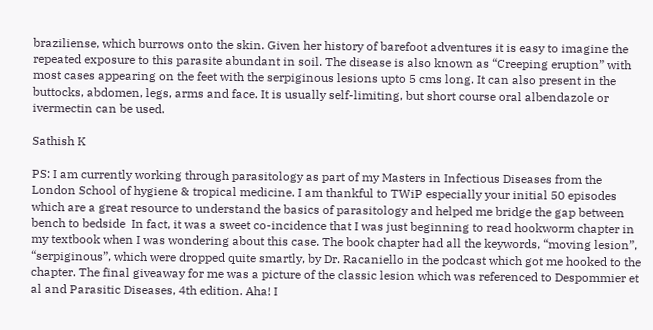braziliense, which burrows onto the skin. Given her history of barefoot adventures it is easy to imagine the repeated exposure to this parasite abundant in soil. The disease is also known as “Creeping eruption” with most cases appearing on the feet with the serpiginous lesions upto 5 cms long. It can also present in the buttocks, abdomen, legs, arms and face. It is usually self-limiting, but short course oral albendazole or ivermectin can be used.

Sathish K

PS: I am currently working through parasitology as part of my Masters in Infectious Diseases from the London School of hygiene & tropical medicine. I am thankful to TWiP especially your initial 50 episodes which are a great resource to understand the basics of parasitology and helped me bridge the gap between bench to bedside  In fact, it was a sweet co-incidence that I was just beginning to read hookworm chapter in my textbook when I was wondering about this case. The book chapter had all the keywords, “moving lesion”, “serpiginous”, which were dropped quite smartly, by Dr. Racaniello in the podcast which got me hooked to the chapter. The final giveaway for me was a picture of the classic lesion which was referenced to Despommier et al and Parasitic Diseases, 4th edition. Aha! I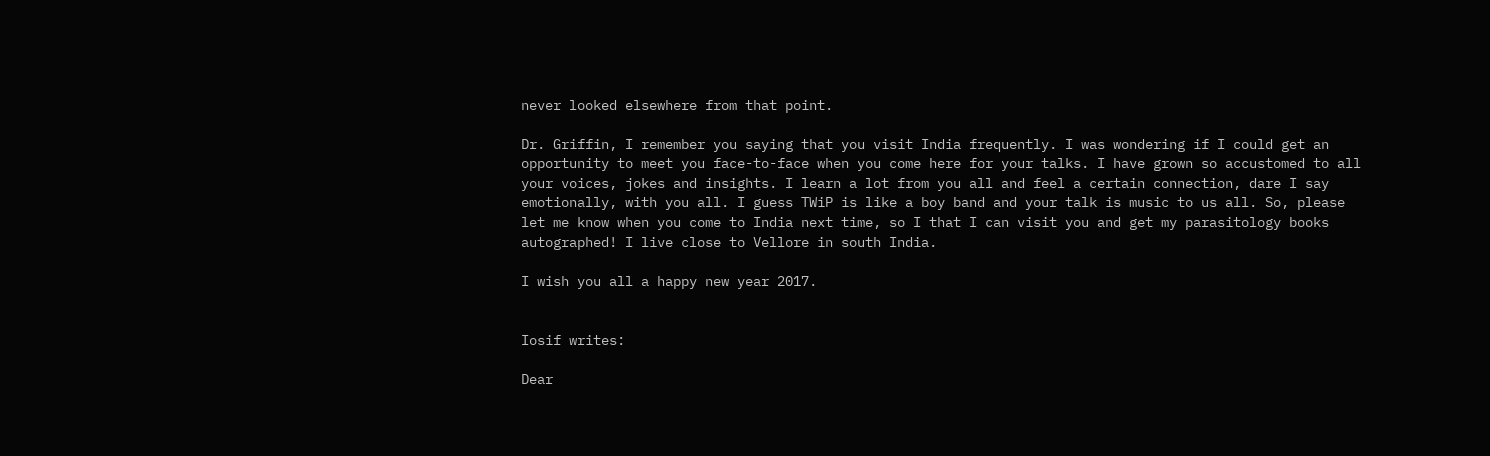never looked elsewhere from that point.

Dr. Griffin, I remember you saying that you visit India frequently. I was wondering if I could get an opportunity to meet you face-to-face when you come here for your talks. I have grown so accustomed to all your voices, jokes and insights. I learn a lot from you all and feel a certain connection, dare I say emotionally, with you all. I guess TWiP is like a boy band and your talk is music to us all. So, please let me know when you come to India next time, so I that I can visit you and get my parasitology books autographed! I live close to Vellore in south India.

I wish you all a happy new year 2017.


Iosif writes:

Dear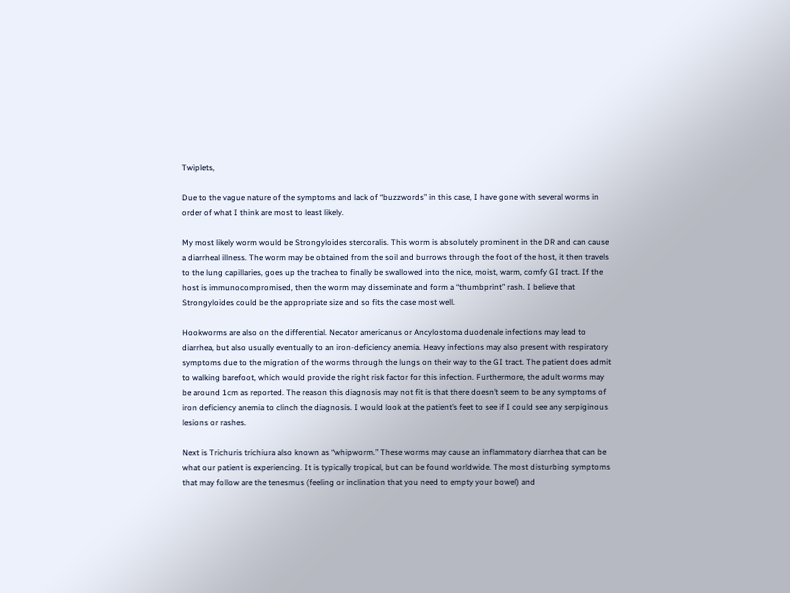Twiplets,

Due to the vague nature of the symptoms and lack of “buzzwords” in this case, I have gone with several worms in order of what I think are most to least likely.

My most likely worm would be Strongyloides stercoralis. This worm is absolutely prominent in the DR and can cause a diarrheal illness. The worm may be obtained from the soil and burrows through the foot of the host, it then travels to the lung capillaries, goes up the trachea to finally be swallowed into the nice, moist, warm, comfy GI tract. If the host is immunocompromised, then the worm may disseminate and form a “thumbprint” rash. I believe that Strongyloides could be the appropriate size and so fits the case most well.

Hookworms are also on the differential. Necator americanus or Ancylostoma duodenale infections may lead to diarrhea, but also usually eventually to an iron-deficiency anemia. Heavy infections may also present with respiratory symptoms due to the migration of the worms through the lungs on their way to the GI tract. The patient does admit to walking barefoot, which would provide the right risk factor for this infection. Furthermore, the adult worms may be around 1cm as reported. The reason this diagnosis may not fit is that there doesn’t seem to be any symptoms of iron deficiency anemia to clinch the diagnosis. I would look at the patient’s feet to see if I could see any serpiginous lesions or rashes.

Next is Trichuris trichiura also known as “whipworm.” These worms may cause an inflammatory diarrhea that can be what our patient is experiencing. It is typically tropical, but can be found worldwide. The most disturbing symptoms that may follow are the tenesmus (feeling or inclination that you need to empty your bowel) and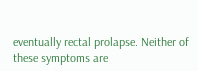eventually rectal prolapse. Neither of these symptoms are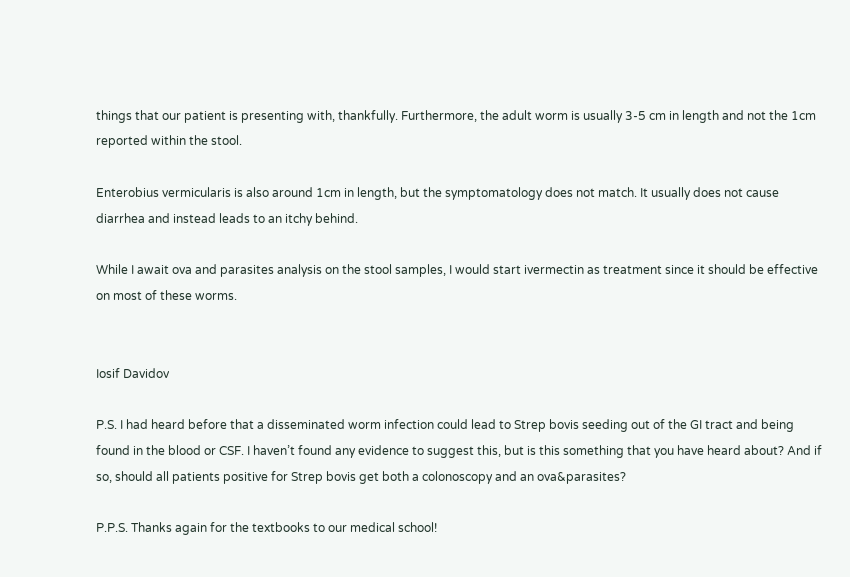things that our patient is presenting with, thankfully. Furthermore, the adult worm is usually 3-5 cm in length and not the 1cm reported within the stool.

Enterobius vermicularis is also around 1cm in length, but the symptomatology does not match. It usually does not cause diarrhea and instead leads to an itchy behind.

While I await ova and parasites analysis on the stool samples, I would start ivermectin as treatment since it should be effective on most of these worms.


Iosif Davidov

P.S. I had heard before that a disseminated worm infection could lead to Strep bovis seeding out of the GI tract and being found in the blood or CSF. I haven’t found any evidence to suggest this, but is this something that you have heard about? And if so, should all patients positive for Strep bovis get both a colonoscopy and an ova&parasites?

P.P.S. Thanks again for the textbooks to our medical school!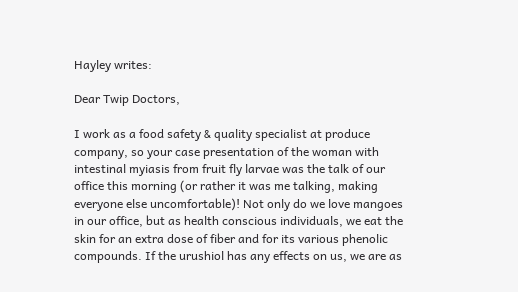Hayley writes:

Dear Twip Doctors,

I work as a food safety & quality specialist at produce company, so your case presentation of the woman with intestinal myiasis from fruit fly larvae was the talk of our office this morning (or rather it was me talking, making everyone else uncomfortable)! Not only do we love mangoes in our office, but as health conscious individuals, we eat the skin for an extra dose of fiber and for its various phenolic compounds. If the urushiol has any effects on us, we are as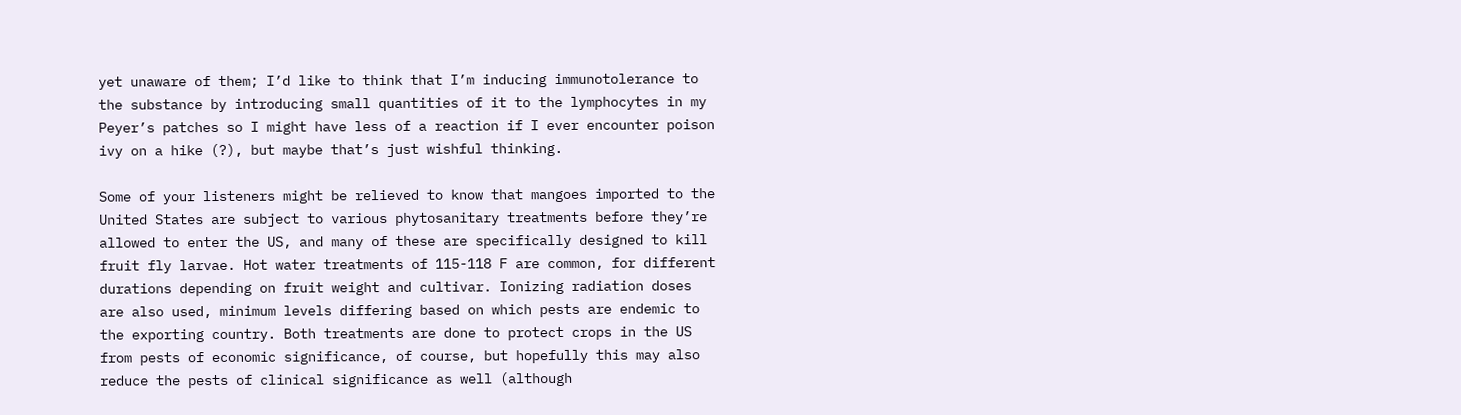yet unaware of them; I’d like to think that I’m inducing immunotolerance to the substance by introducing small quantities of it to the lymphocytes in my Peyer’s patches so I might have less of a reaction if I ever encounter poison ivy on a hike (?), but maybe that’s just wishful thinking.

Some of your listeners might be relieved to know that mangoes imported to the United States are subject to various phytosanitary treatments before they’re allowed to enter the US, and many of these are specifically designed to kill fruit fly larvae. Hot water treatments of 115-118 F are common, for different durations depending on fruit weight and cultivar. Ionizing radiation doses are also used, minimum levels differing based on which pests are endemic to the exporting country. Both treatments are done to protect crops in the US from pests of economic significance, of course, but hopefully this may also reduce the pests of clinical significance as well (although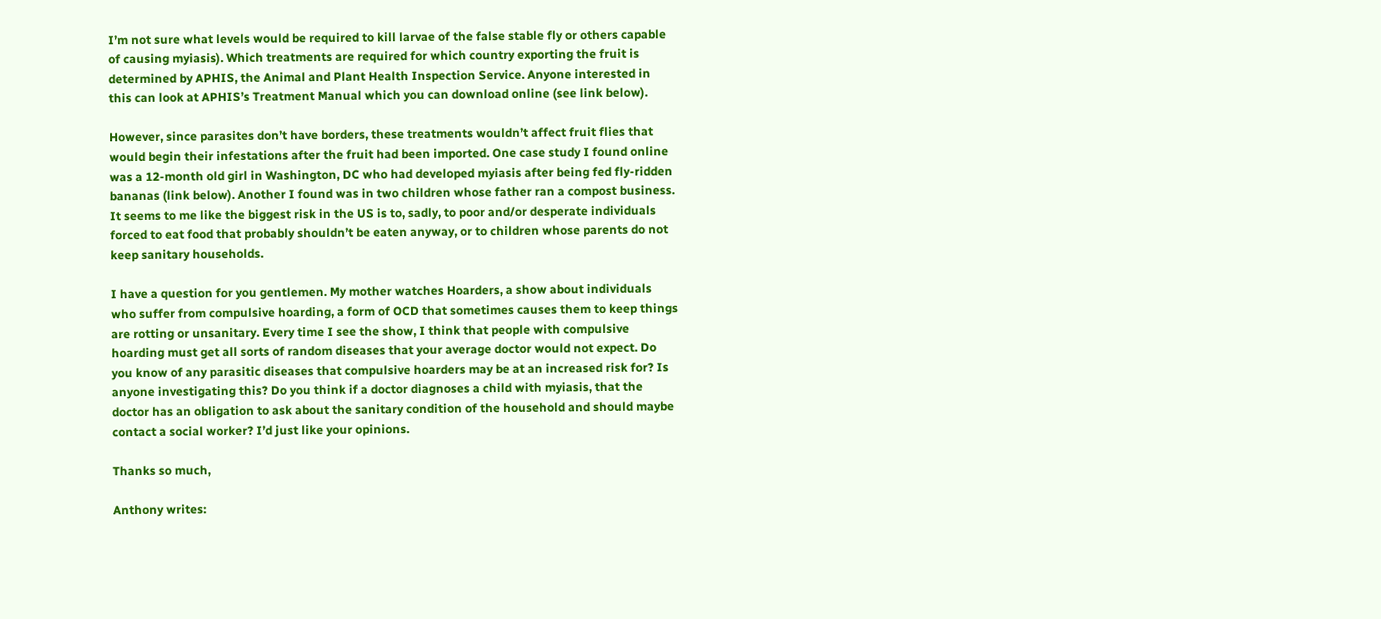I’m not sure what levels would be required to kill larvae of the false stable fly or others capable of causing myiasis). Which treatments are required for which country exporting the fruit is determined by APHIS, the Animal and Plant Health Inspection Service. Anyone interested in this can look at APHIS’s Treatment Manual which you can download online (see link below).

However, since parasites don’t have borders, these treatments wouldn’t affect fruit flies that would begin their infestations after the fruit had been imported. One case study I found online was a 12-month old girl in Washington, DC who had developed myiasis after being fed fly-ridden bananas (link below). Another I found was in two children whose father ran a compost business. It seems to me like the biggest risk in the US is to, sadly, to poor and/or desperate individuals forced to eat food that probably shouldn’t be eaten anyway, or to children whose parents do not keep sanitary households.

I have a question for you gentlemen. My mother watches Hoarders, a show about individuals who suffer from compulsive hoarding, a form of OCD that sometimes causes them to keep things are rotting or unsanitary. Every time I see the show, I think that people with compulsive hoarding must get all sorts of random diseases that your average doctor would not expect. Do you know of any parasitic diseases that compulsive hoarders may be at an increased risk for? Is anyone investigating this? Do you think if a doctor diagnoses a child with myiasis, that the doctor has an obligation to ask about the sanitary condition of the household and should maybe contact a social worker? I’d just like your opinions.

Thanks so much,

Anthony writes: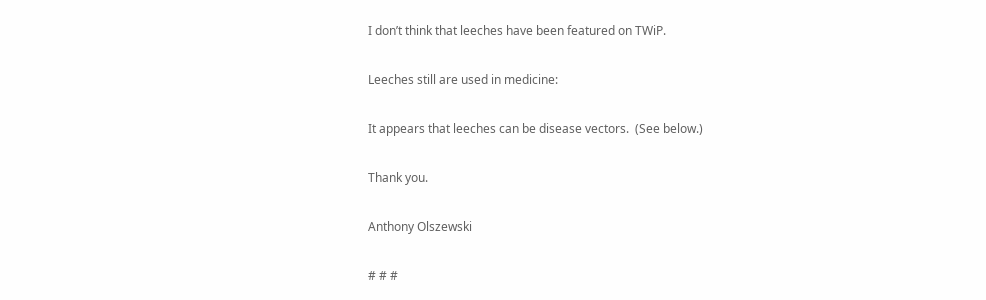I don’t think that leeches have been featured on TWiP.

Leeches still are used in medicine:

It appears that leeches can be disease vectors.  (See below.)

Thank you.

Anthony Olszewski

# # #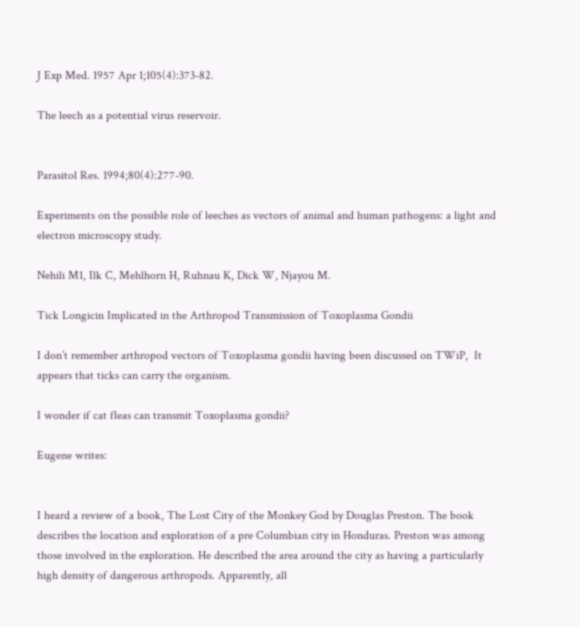J Exp Med. 1957 Apr 1;105(4):373-82.

The leech as a potential virus reservoir.


Parasitol Res. 1994;80(4):277-90.

Experiments on the possible role of leeches as vectors of animal and human pathogens: a light and electron microscopy study.

Nehili M1, Ilk C, Mehlhorn H, Ruhnau K, Dick W, Njayou M.

Tick Longicin Implicated in the Arthropod Transmission of Toxoplasma Gondii

I don’t remember arthropod vectors of Toxoplasma gondii having been discussed on TWiP,  It appears that ticks can carry the organism.

I wonder if cat fleas can transmit Toxoplasma gondii?

Eugene writes:


I heard a review of a book, The Lost City of the Monkey God by Douglas Preston. The book describes the location and exploration of a pre Columbian city in Honduras. Preston was among those involved in the exploration. He described the area around the city as having a particularly high density of dangerous arthropods. Apparently, all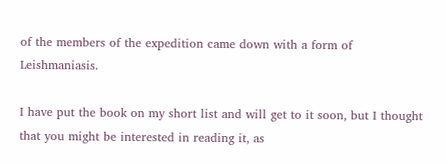of the members of the expedition came down with a form of Leishmaniasis.

I have put the book on my short list and will get to it soon, but I thought that you might be interested in reading it, as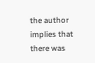the author implies that there was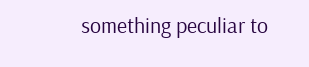something peculiar to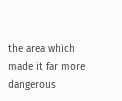the area which made it far more dangerous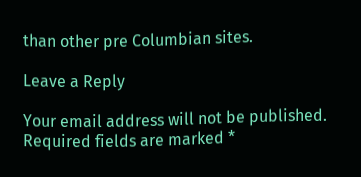than other pre Columbian sites.

Leave a Reply

Your email address will not be published. Required fields are marked *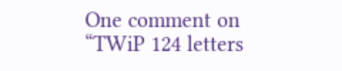One comment on “TWiP 124 letters